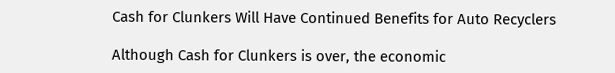Cash for Clunkers Will Have Continued Benefits for Auto Recyclers

Although Cash for Clunkers is over, the economic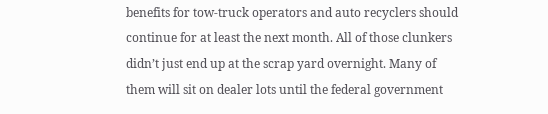benefits for tow-truck operators and auto recyclers should continue for at least the next month. All of those clunkers didn’t just end up at the scrap yard overnight. Many of them will sit on dealer lots until the federal government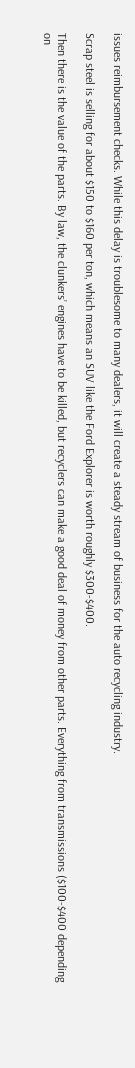issues reimbursement checks. While this delay is troublesome to many dealers, it will create a steady stream of business for the auto recycling industry.

Scrap steel is selling for about $150 to $160 per ton, which means an SUV like the Ford Explorer is worth roughly $300-$400.

Then there is the value of the parts. By law, the clunkers’ engines have to be killed, but recyclers can make a good deal of money from other parts. Everything from transmissions ($100-$400 depending on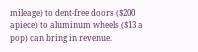mileage) to dent-free doors ($200 apiece) to aluminum wheels ($13 a pop) can bring in revenue.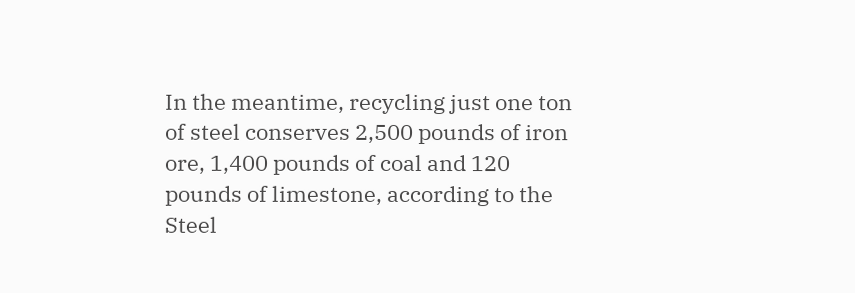In the meantime, recycling just one ton of steel conserves 2,500 pounds of iron ore, 1,400 pounds of coal and 120 pounds of limestone, according to the Steel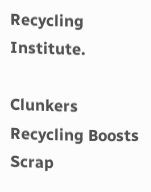Recycling Institute.

Clunkers Recycling Boosts Scrap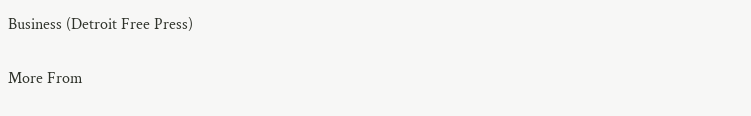Business (Detroit Free Press)

More From